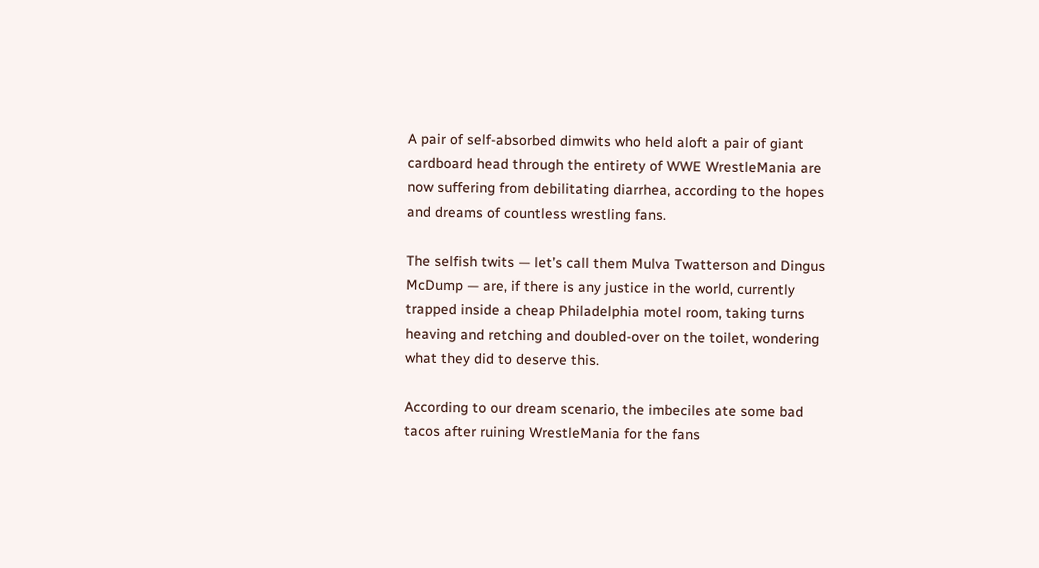A pair of self-absorbed dimwits who held aloft a pair of giant cardboard head through the entirety of WWE WrestleMania are now suffering from debilitating diarrhea, according to the hopes and dreams of countless wrestling fans.

The selfish twits — let’s call them Mulva Twatterson and Dingus McDump — are, if there is any justice in the world, currently trapped inside a cheap Philadelphia motel room, taking turns heaving and retching and doubled-over on the toilet, wondering what they did to deserve this.

According to our dream scenario, the imbeciles ate some bad tacos after ruining WrestleMania for the fans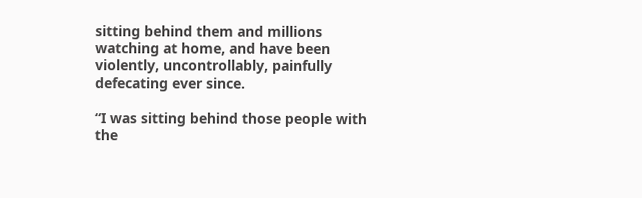sitting behind them and millions watching at home, and have been violently, uncontrollably, painfully defecating ever since.

“I was sitting behind those people with the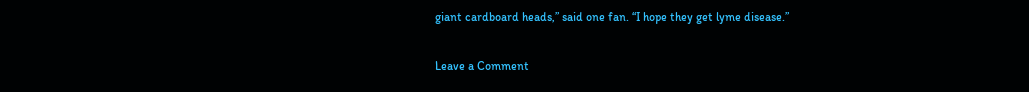giant cardboard heads,” said one fan. “I hope they get lyme disease.”

Leave a Comment